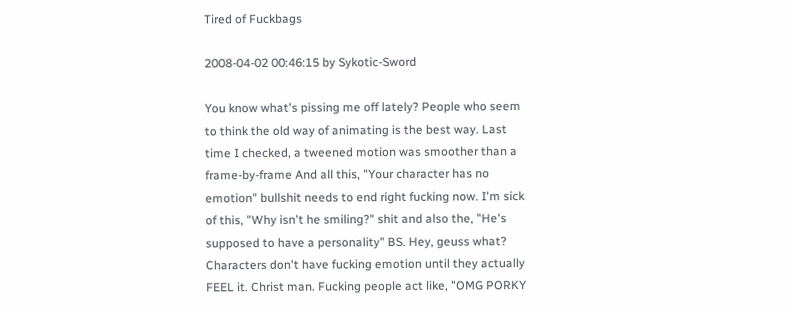Tired of Fuckbags

2008-04-02 00:46:15 by Sykotic-Sword

You know what's pissing me off lately? People who seem to think the old way of animating is the best way. Last time I checked, a tweened motion was smoother than a frame-by-frame And all this, "Your character has no emotion" bullshit needs to end right fucking now. I'm sick of this, "Why isn't he smiling?" shit and also the, "He's supposed to have a personality" BS. Hey, geuss what? Characters don't have fucking emotion until they actually FEEL it. Christ man. Fucking people act like, "OMG PORKY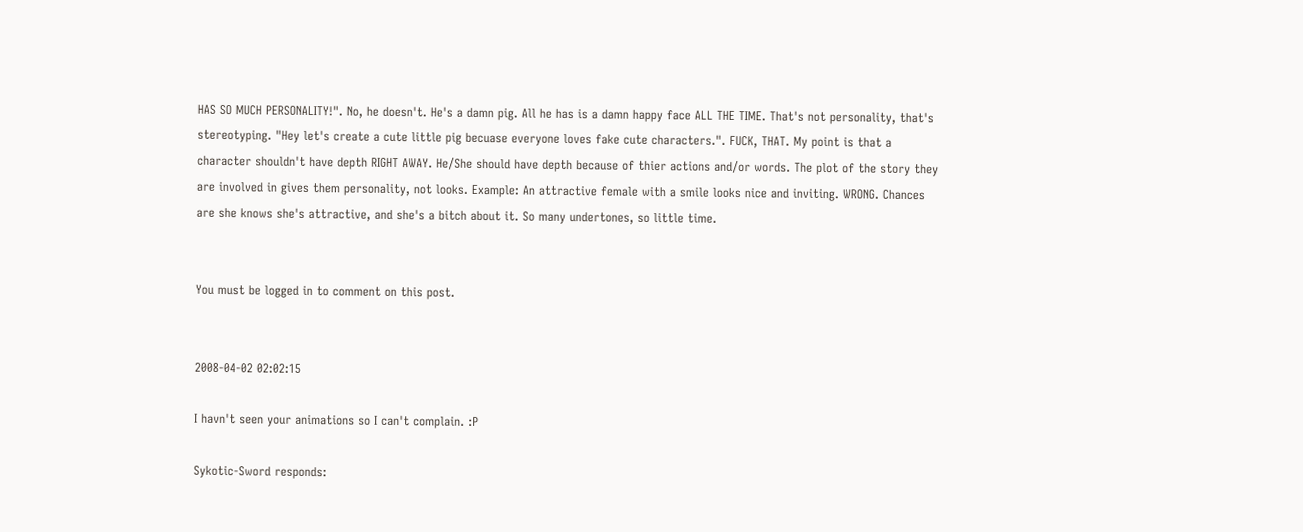HAS SO MUCH PERSONALITY!". No, he doesn't. He's a damn pig. All he has is a damn happy face ALL THE TIME. That's not personality, that's stereotyping. "Hey let's create a cute little pig becuase everyone loves fake cute characters.". FUCK, THAT. My point is that a character shouldn't have depth RIGHT AWAY. He/She should have depth because of thier actions and/or words. The plot of the story they are involved in gives them personality, not looks. Example: An attractive female with a smile looks nice and inviting. WRONG. Chances are she knows she's attractive, and she's a bitch about it. So many undertones, so little time.


You must be logged in to comment on this post.


2008-04-02 02:02:15

I havn't seen your animations so I can't complain. :P

Sykotic-Sword responds: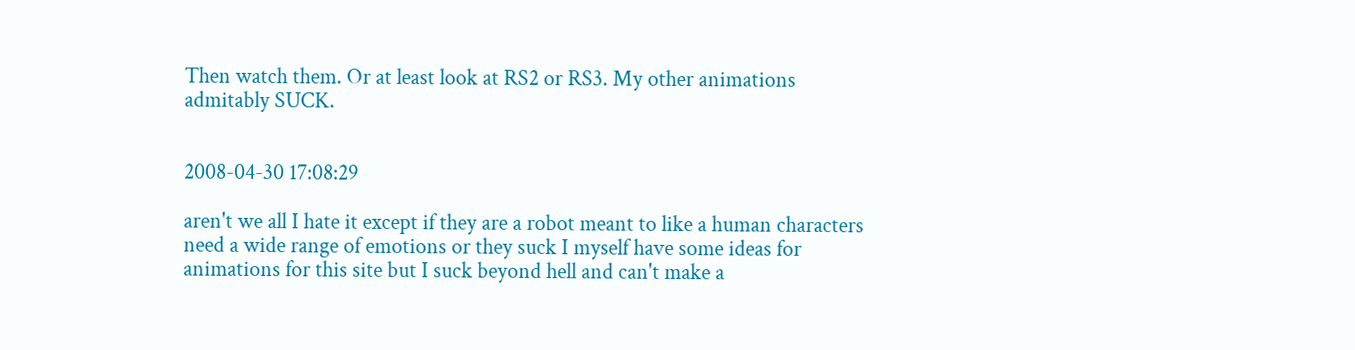Then watch them. Or at least look at RS2 or RS3. My other animations admitably SUCK.


2008-04-30 17:08:29

aren't we all I hate it except if they are a robot meant to like a human characters need a wide range of emotions or they suck I myself have some ideas for animations for this site but I suck beyond hell and can't make a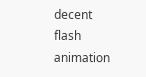decent flash animation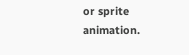or sprite animation.